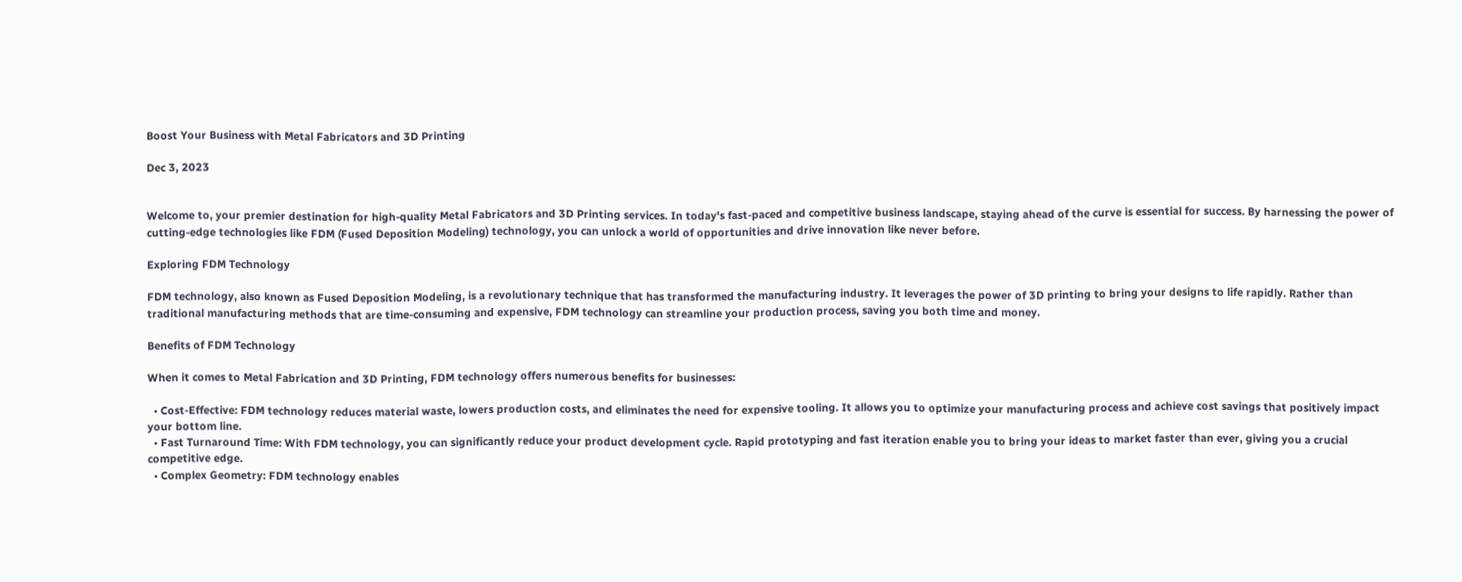Boost Your Business with Metal Fabricators and 3D Printing

Dec 3, 2023


Welcome to, your premier destination for high-quality Metal Fabricators and 3D Printing services. In today's fast-paced and competitive business landscape, staying ahead of the curve is essential for success. By harnessing the power of cutting-edge technologies like FDM (Fused Deposition Modeling) technology, you can unlock a world of opportunities and drive innovation like never before.

Exploring FDM Technology

FDM technology, also known as Fused Deposition Modeling, is a revolutionary technique that has transformed the manufacturing industry. It leverages the power of 3D printing to bring your designs to life rapidly. Rather than traditional manufacturing methods that are time-consuming and expensive, FDM technology can streamline your production process, saving you both time and money.

Benefits of FDM Technology

When it comes to Metal Fabrication and 3D Printing, FDM technology offers numerous benefits for businesses:

  • Cost-Effective: FDM technology reduces material waste, lowers production costs, and eliminates the need for expensive tooling. It allows you to optimize your manufacturing process and achieve cost savings that positively impact your bottom line.
  • Fast Turnaround Time: With FDM technology, you can significantly reduce your product development cycle. Rapid prototyping and fast iteration enable you to bring your ideas to market faster than ever, giving you a crucial competitive edge.
  • Complex Geometry: FDM technology enables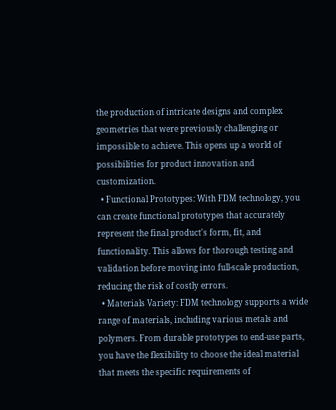the production of intricate designs and complex geometries that were previously challenging or impossible to achieve. This opens up a world of possibilities for product innovation and customization.
  • Functional Prototypes: With FDM technology, you can create functional prototypes that accurately represent the final product's form, fit, and functionality. This allows for thorough testing and validation before moving into full-scale production, reducing the risk of costly errors.
  • Materials Variety: FDM technology supports a wide range of materials, including various metals and polymers. From durable prototypes to end-use parts, you have the flexibility to choose the ideal material that meets the specific requirements of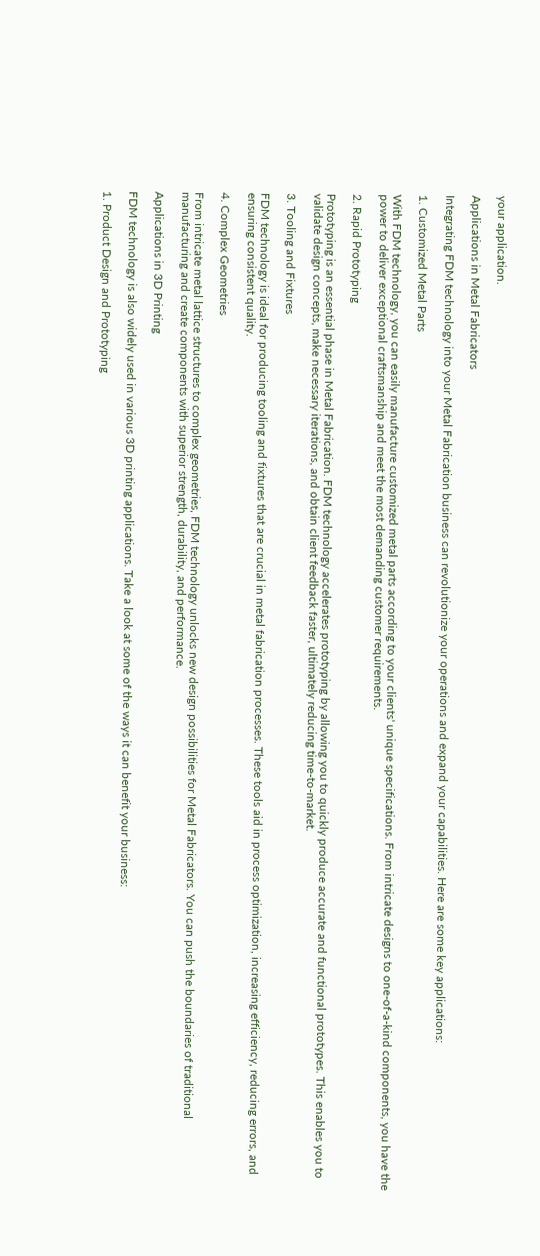your application.

Applications in Metal Fabricators

Integrating FDM technology into your Metal Fabrication business can revolutionize your operations and expand your capabilities. Here are some key applications:

1. Customized Metal Parts

With FDM technology, you can easily manufacture customized metal parts according to your clients' unique specifications. From intricate designs to one-of-a-kind components, you have the power to deliver exceptional craftsmanship and meet the most demanding customer requirements.

2. Rapid Prototyping

Prototyping is an essential phase in Metal Fabrication. FDM technology accelerates prototyping by allowing you to quickly produce accurate and functional prototypes. This enables you to validate design concepts, make necessary iterations, and obtain client feedback faster, ultimately reducing time-to-market.

3. Tooling and Fixtures

FDM technology is ideal for producing tooling and fixtures that are crucial in metal fabrication processes. These tools aid in process optimization, increasing efficiency, reducing errors, and ensuring consistent quality.

4. Complex Geometries

From intricate metal lattice structures to complex geometries, FDM technology unlocks new design possibilities for Metal Fabricators. You can push the boundaries of traditional manufacturing and create components with superior strength, durability, and performance.

Applications in 3D Printing

FDM technology is also widely used in various 3D printing applications. Take a look at some of the ways it can benefit your business:

1. Product Design and Prototyping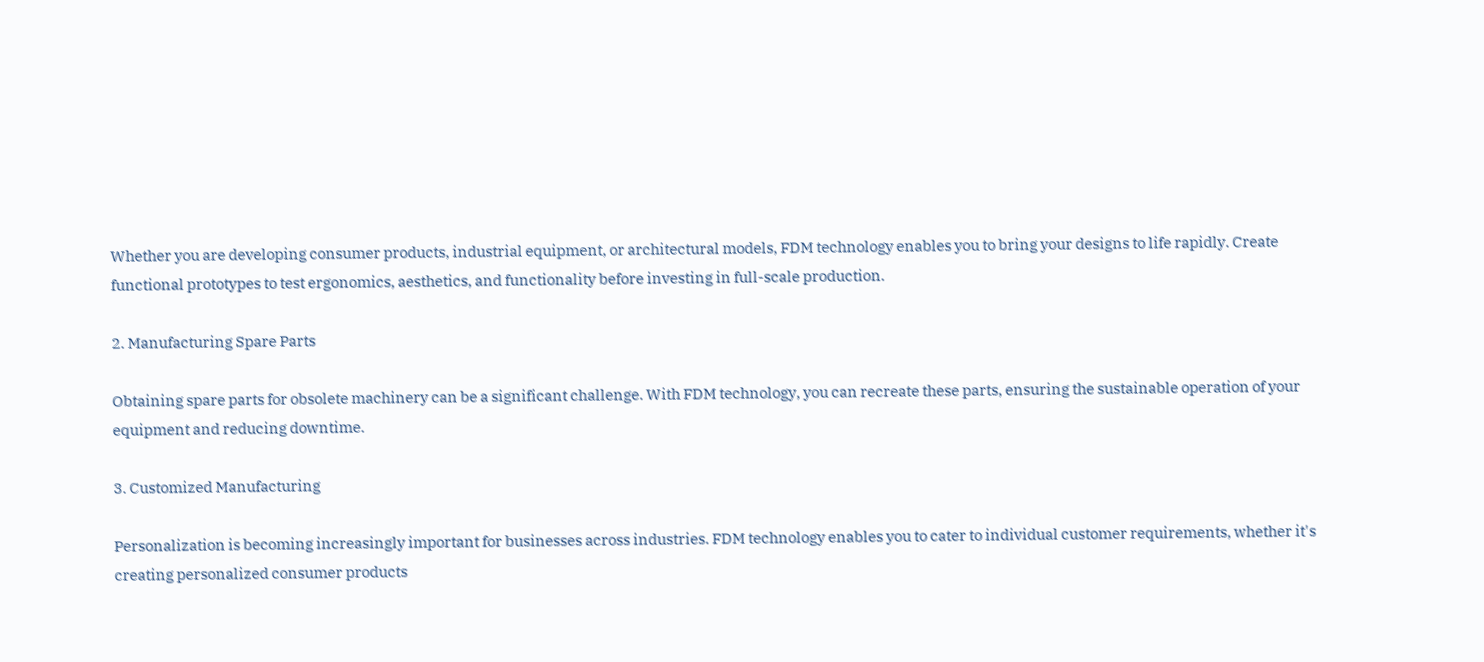Whether you are developing consumer products, industrial equipment, or architectural models, FDM technology enables you to bring your designs to life rapidly. Create functional prototypes to test ergonomics, aesthetics, and functionality before investing in full-scale production.

2. Manufacturing Spare Parts

Obtaining spare parts for obsolete machinery can be a significant challenge. With FDM technology, you can recreate these parts, ensuring the sustainable operation of your equipment and reducing downtime.

3. Customized Manufacturing

Personalization is becoming increasingly important for businesses across industries. FDM technology enables you to cater to individual customer requirements, whether it's creating personalized consumer products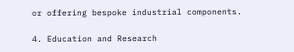or offering bespoke industrial components.

4. Education and Research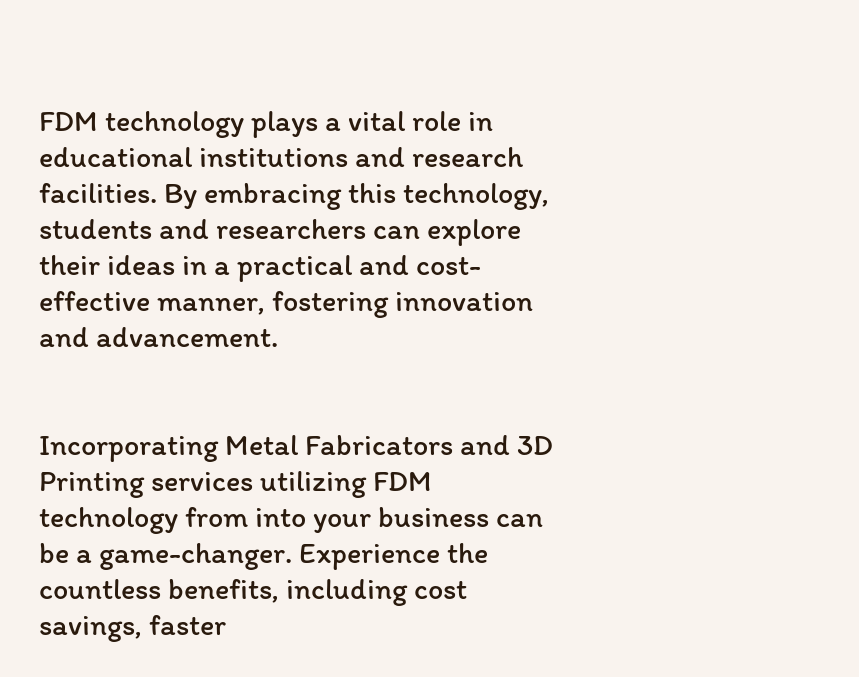FDM technology plays a vital role in educational institutions and research facilities. By embracing this technology, students and researchers can explore their ideas in a practical and cost-effective manner, fostering innovation and advancement.


Incorporating Metal Fabricators and 3D Printing services utilizing FDM technology from into your business can be a game-changer. Experience the countless benefits, including cost savings, faster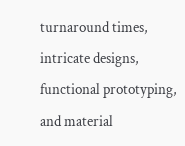turnaround times, intricate designs, functional prototyping, and material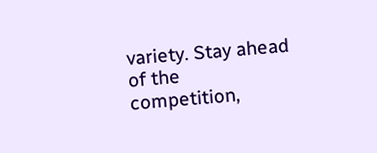variety. Stay ahead of the competition,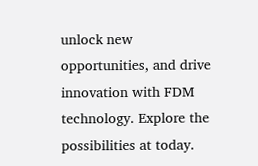unlock new opportunities, and drive innovation with FDM technology. Explore the possibilities at today.